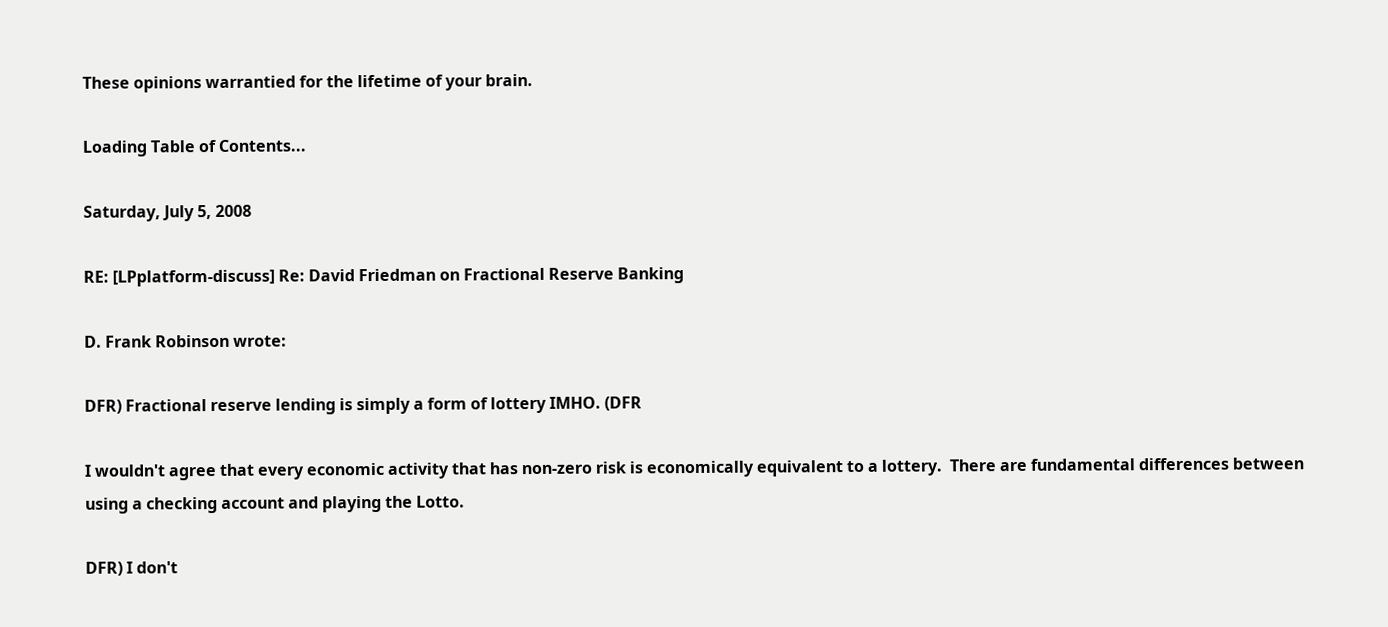These opinions warrantied for the lifetime of your brain.

Loading Table of Contents...

Saturday, July 5, 2008

RE: [LPplatform-discuss] Re: David Friedman on Fractional Reserve Banking

D. Frank Robinson wrote:

DFR) Fractional reserve lending is simply a form of lottery IMHO. (DFR

I wouldn't agree that every economic activity that has non-zero risk is economically equivalent to a lottery.  There are fundamental differences between using a checking account and playing the Lotto.

DFR) I don't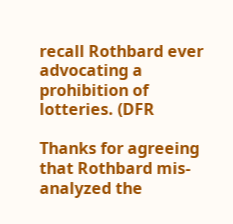recall Rothbard ever advocating a prohibition of lotteries. (DFR

Thanks for agreeing that Rothbard mis-analyzed the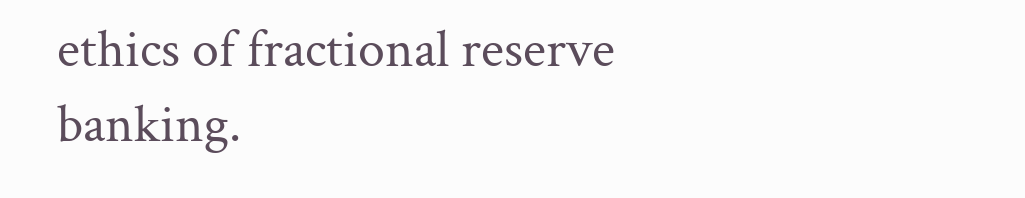ethics of fractional reserve banking.